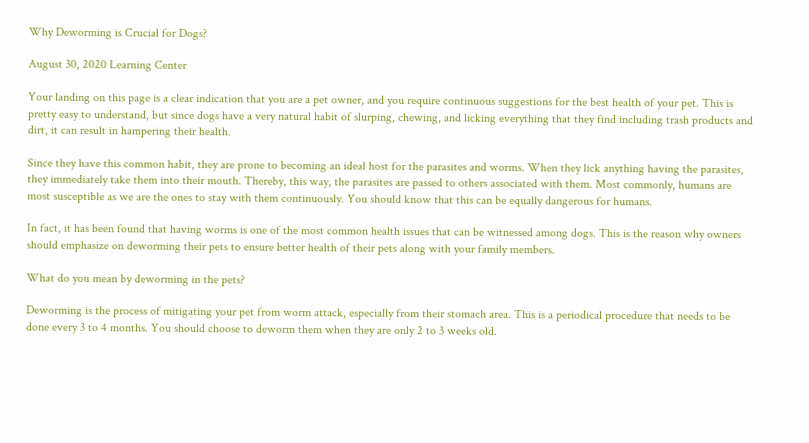Why Deworming is Crucial for Dogs?

August 30, 2020 Learning Center

Your landing on this page is a clear indication that you are a pet owner, and you require continuous suggestions for the best health of your pet. This is pretty easy to understand, but since dogs have a very natural habit of slurping, chewing, and licking everything that they find including trash products and dirt, it can result in hampering their health.

Since they have this common habit, they are prone to becoming an ideal host for the parasites and worms. When they lick anything having the parasites, they immediately take them into their mouth. Thereby, this way, the parasites are passed to others associated with them. Most commonly, humans are most susceptible as we are the ones to stay with them continuously. You should know that this can be equally dangerous for humans.

In fact, it has been found that having worms is one of the most common health issues that can be witnessed among dogs. This is the reason why owners should emphasize on deworming their pets to ensure better health of their pets along with your family members.

What do you mean by deworming in the pets?

Deworming is the process of mitigating your pet from worm attack, especially from their stomach area. This is a periodical procedure that needs to be done every 3 to 4 months. You should choose to deworm them when they are only 2 to 3 weeks old.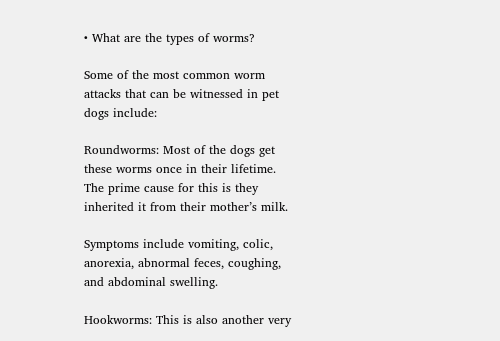• What are the types of worms?

Some of the most common worm attacks that can be witnessed in pet dogs include:

Roundworms: Most of the dogs get these worms once in their lifetime. The prime cause for this is they inherited it from their mother’s milk.

Symptoms include vomiting, colic, anorexia, abnormal feces, coughing, and abdominal swelling.

Hookworms: This is also another very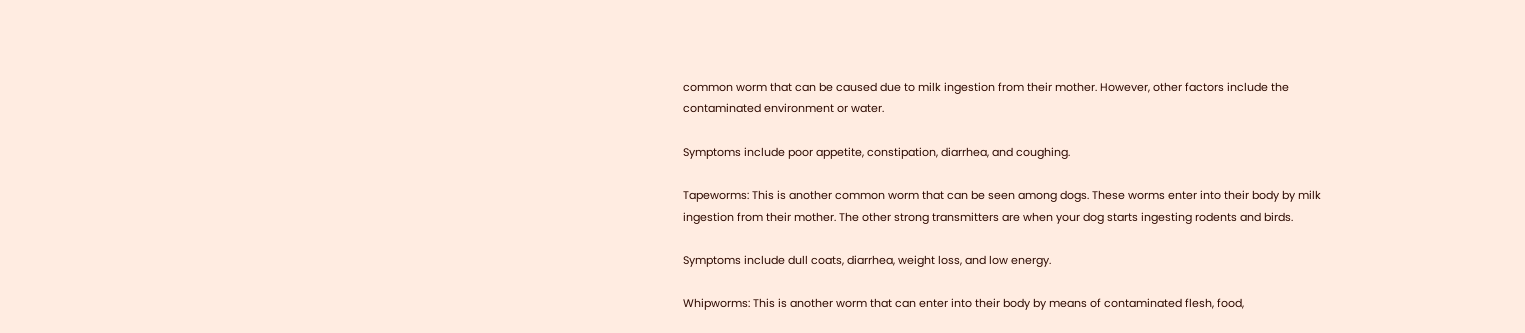common worm that can be caused due to milk ingestion from their mother. However, other factors include the contaminated environment or water.

Symptoms include poor appetite, constipation, diarrhea, and coughing.

Tapeworms: This is another common worm that can be seen among dogs. These worms enter into their body by milk ingestion from their mother. The other strong transmitters are when your dog starts ingesting rodents and birds.

Symptoms include dull coats, diarrhea, weight loss, and low energy.

Whipworms: This is another worm that can enter into their body by means of contaminated flesh, food,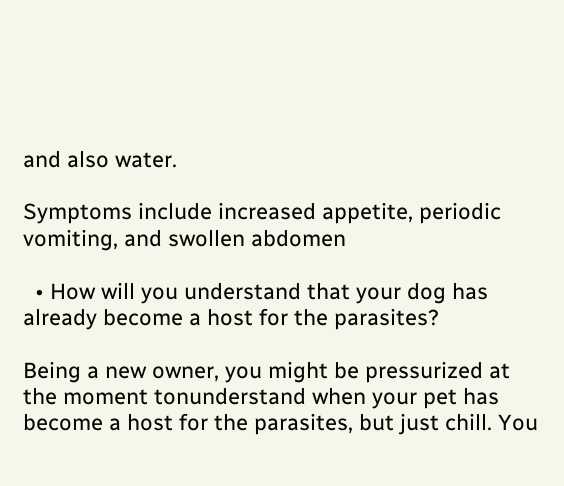and also water.

Symptoms include increased appetite, periodic vomiting, and swollen abdomen

  • How will you understand that your dog has already become a host for the parasites?

Being a new owner, you might be pressurized at the moment tonunderstand when your pet has become a host for the parasites, but just chill. You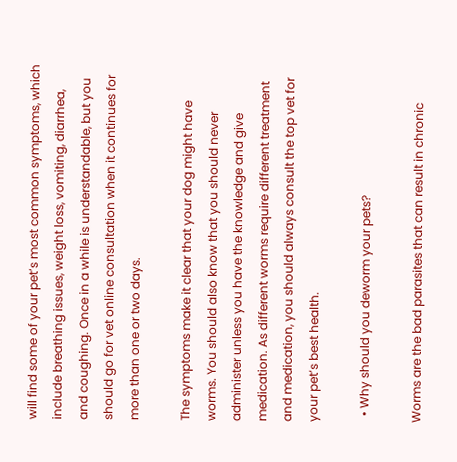will find some of your pet’s most common symptoms, which include breathing issues, weight loss, vomiting, diarrhea, and coughing. Once in a while is understandable, but you should go for vet online consultation when it continues for more than one or two days.

The symptoms make it clear that your dog might have worms. You should also know that you should never administer unless you have the knowledge and give medication. As different worms require different treatment and medication, you should always consult the top vet for your pet’s best health.

  • Why should you deworm your pets?

Worms are the bad parasites that can result in chronic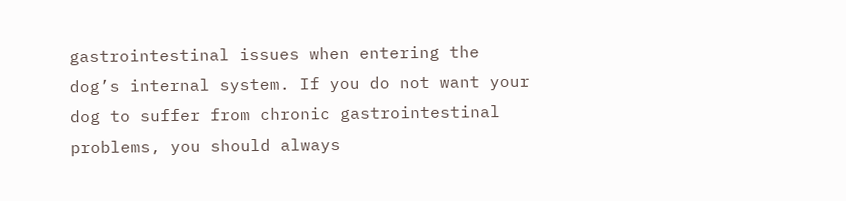gastrointestinal issues when entering the dog’s internal system. If you do not want your dog to suffer from chronic gastrointestinal problems, you should always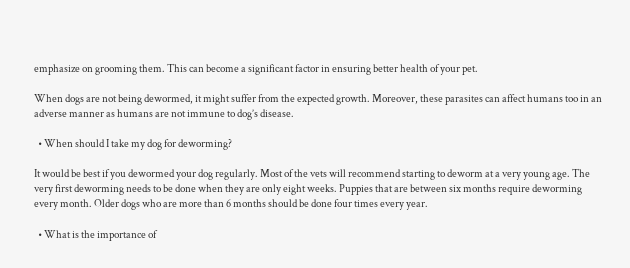emphasize on grooming them. This can become a significant factor in ensuring better health of your pet.

When dogs are not being dewormed, it might suffer from the expected growth. Moreover, these parasites can affect humans too in an adverse manner as humans are not immune to dog’s disease.

  • When should I take my dog for deworming?

It would be best if you dewormed your dog regularly. Most of the vets will recommend starting to deworm at a very young age. The very first deworming needs to be done when they are only eight weeks. Puppies that are between six months require deworming every month. Older dogs who are more than 6 months should be done four times every year.

  • What is the importance of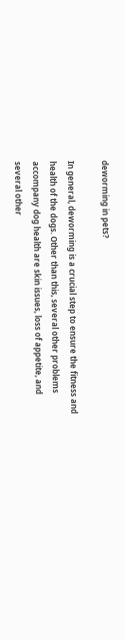deworming in pets?

In general, deworming is a crucial step to ensure the fitness and health of the dogs. Other than this, several other problems accompany dog health are skin issues, loss of appetite, and several other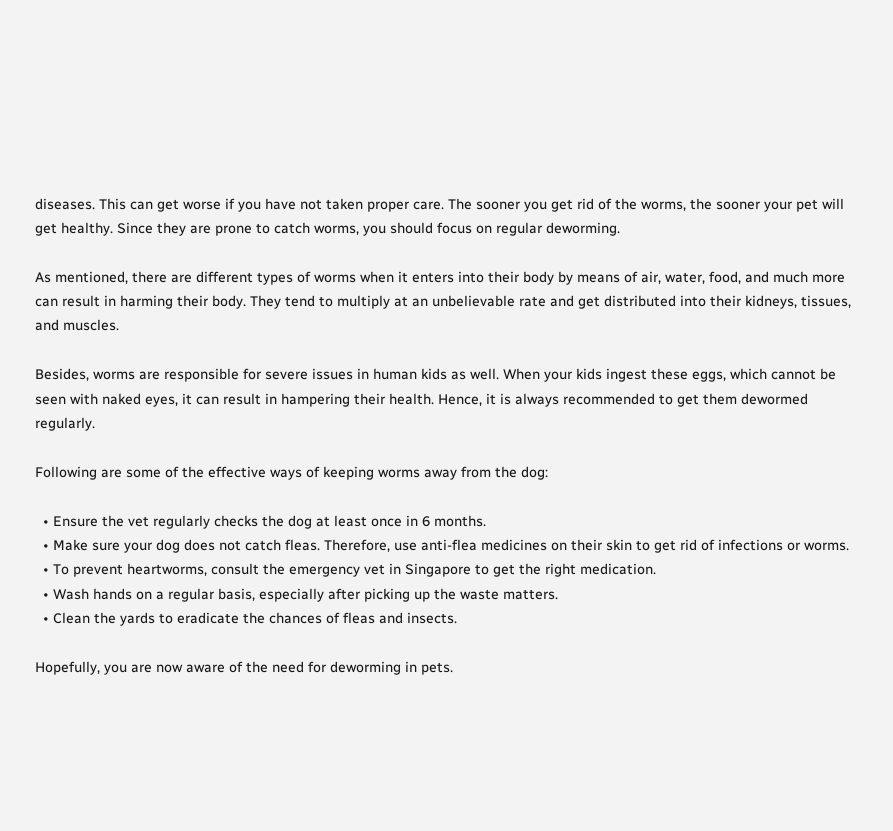diseases. This can get worse if you have not taken proper care. The sooner you get rid of the worms, the sooner your pet will get healthy. Since they are prone to catch worms, you should focus on regular deworming.

As mentioned, there are different types of worms when it enters into their body by means of air, water, food, and much more can result in harming their body. They tend to multiply at an unbelievable rate and get distributed into their kidneys, tissues, and muscles.

Besides, worms are responsible for severe issues in human kids as well. When your kids ingest these eggs, which cannot be seen with naked eyes, it can result in hampering their health. Hence, it is always recommended to get them dewormed regularly.

Following are some of the effective ways of keeping worms away from the dog:

  • Ensure the vet regularly checks the dog at least once in 6 months.
  • Make sure your dog does not catch fleas. Therefore, use anti-flea medicines on their skin to get rid of infections or worms.
  • To prevent heartworms, consult the emergency vet in Singapore to get the right medication.
  • Wash hands on a regular basis, especially after picking up the waste matters.
  • Clean the yards to eradicate the chances of fleas and insects.

Hopefully, you are now aware of the need for deworming in pets.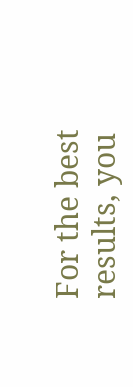For the best results, you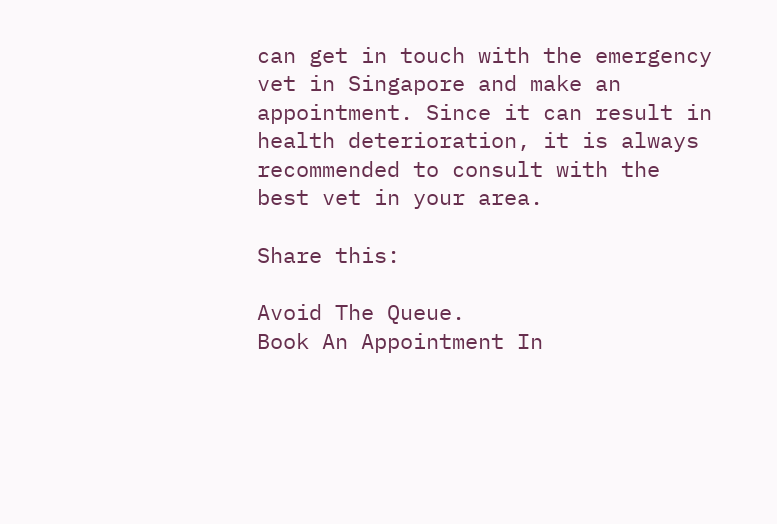can get in touch with the emergency vet in Singapore and make an appointment. Since it can result in health deterioration, it is always recommended to consult with the best vet in your area.

Share this:

Avoid The Queue.
Book An Appointment In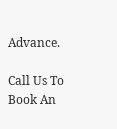Advance.

Call Us To Book An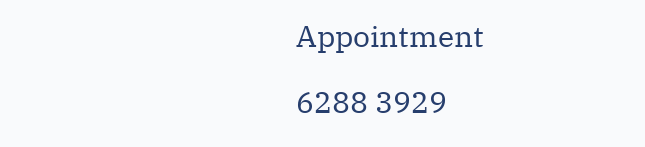Appointment

6288 3929